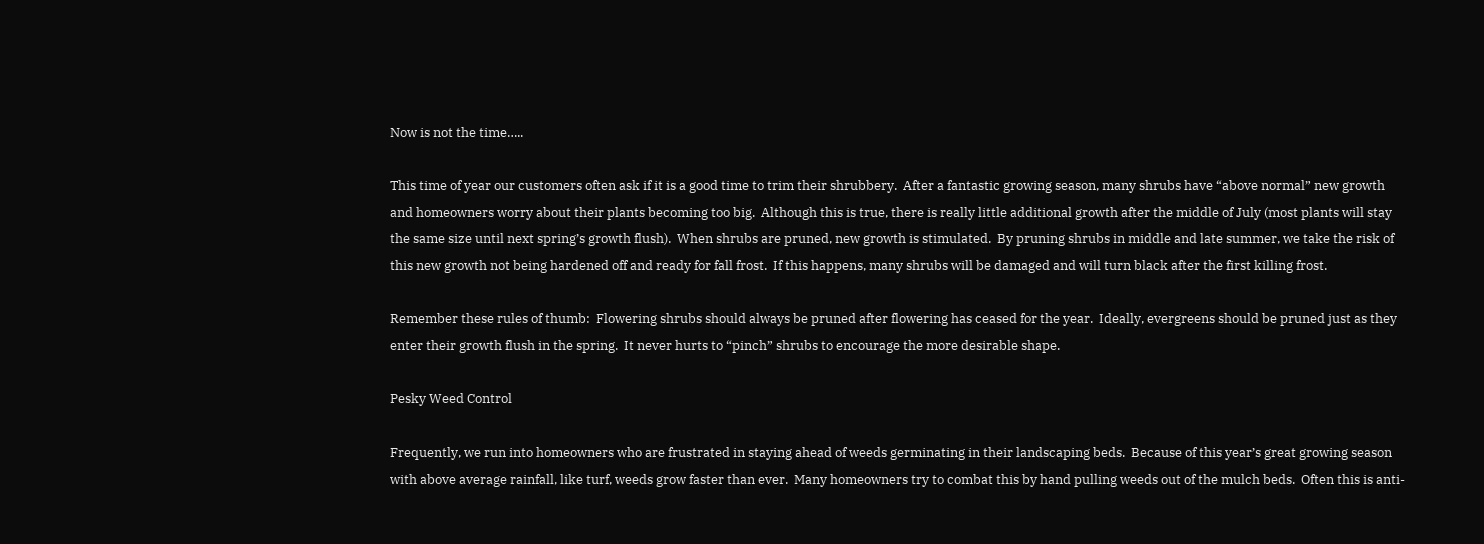Now is not the time…..

This time of year our customers often ask if it is a good time to trim their shrubbery.  After a fantastic growing season, many shrubs have “above normal” new growth and homeowners worry about their plants becoming too big.  Although this is true, there is really little additional growth after the middle of July (most plants will stay the same size until next spring’s growth flush).  When shrubs are pruned, new growth is stimulated.  By pruning shrubs in middle and late summer, we take the risk of this new growth not being hardened off and ready for fall frost.  If this happens, many shrubs will be damaged and will turn black after the first killing frost.

Remember these rules of thumb:  Flowering shrubs should always be pruned after flowering has ceased for the year.  Ideally, evergreens should be pruned just as they enter their growth flush in the spring.  It never hurts to “pinch” shrubs to encourage the more desirable shape.

Pesky Weed Control

Frequently, we run into homeowners who are frustrated in staying ahead of weeds germinating in their landscaping beds.  Because of this year’s great growing season with above average rainfall, like turf, weeds grow faster than ever.  Many homeowners try to combat this by hand pulling weeds out of the mulch beds.  Often this is anti-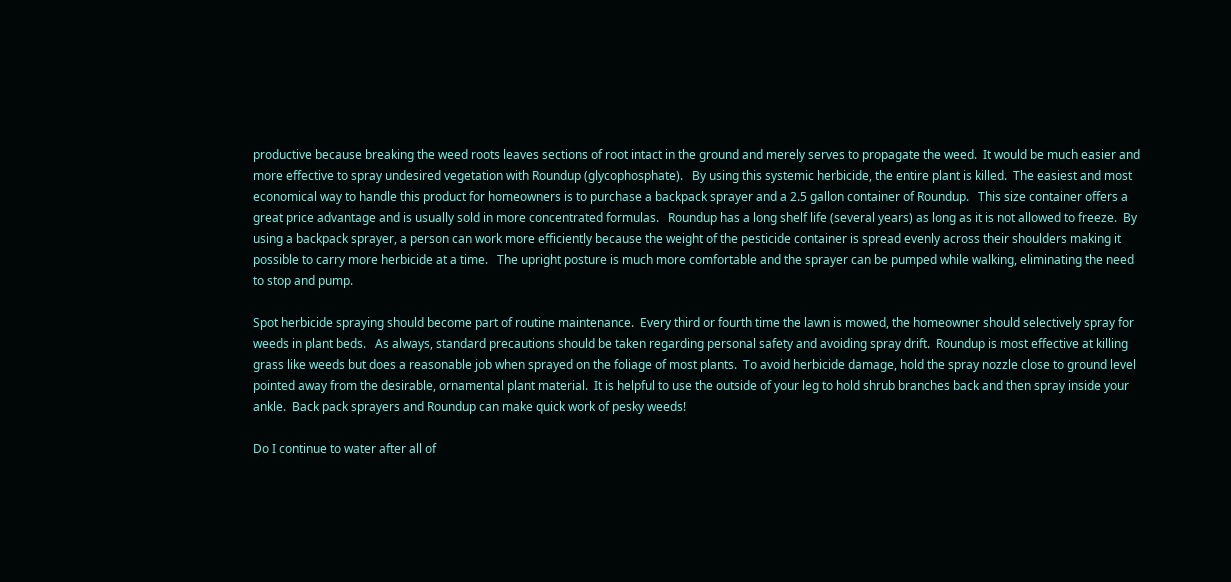productive because breaking the weed roots leaves sections of root intact in the ground and merely serves to propagate the weed.  It would be much easier and more effective to spray undesired vegetation with Roundup (glycophosphate).   By using this systemic herbicide, the entire plant is killed.  The easiest and most economical way to handle this product for homeowners is to purchase a backpack sprayer and a 2.5 gallon container of Roundup.   This size container offers a great price advantage and is usually sold in more concentrated formulas.   Roundup has a long shelf life (several years) as long as it is not allowed to freeze.  By using a backpack sprayer, a person can work more efficiently because the weight of the pesticide container is spread evenly across their shoulders making it possible to carry more herbicide at a time.   The upright posture is much more comfortable and the sprayer can be pumped while walking, eliminating the need to stop and pump.

Spot herbicide spraying should become part of routine maintenance.  Every third or fourth time the lawn is mowed, the homeowner should selectively spray for weeds in plant beds.   As always, standard precautions should be taken regarding personal safety and avoiding spray drift.  Roundup is most effective at killing grass like weeds but does a reasonable job when sprayed on the foliage of most plants.  To avoid herbicide damage, hold the spray nozzle close to ground level pointed away from the desirable, ornamental plant material.  It is helpful to use the outside of your leg to hold shrub branches back and then spray inside your ankle.  Back pack sprayers and Roundup can make quick work of pesky weeds!

Do I continue to water after all of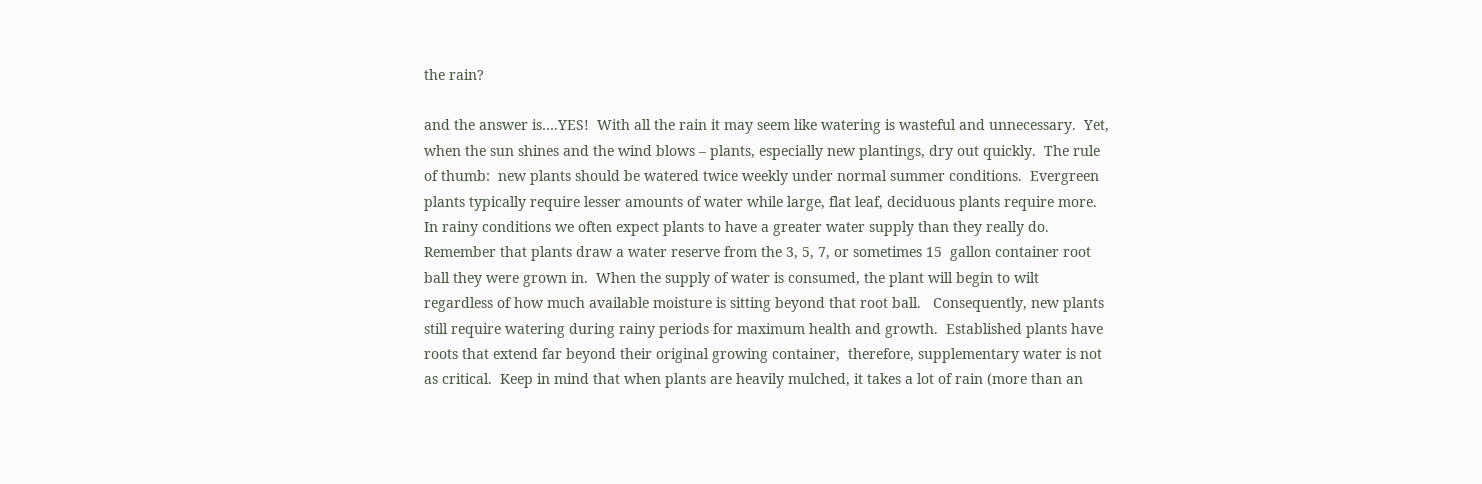the rain?

and the answer is….YES!  With all the rain it may seem like watering is wasteful and unnecessary.  Yet, when the sun shines and the wind blows – plants, especially new plantings, dry out quickly.  The rule of thumb:  new plants should be watered twice weekly under normal summer conditions.  Evergreen plants typically require lesser amounts of water while large, flat leaf, deciduous plants require more.  In rainy conditions we often expect plants to have a greater water supply than they really do.  Remember that plants draw a water reserve from the 3, 5, 7, or sometimes 15  gallon container root ball they were grown in.  When the supply of water is consumed, the plant will begin to wilt regardless of how much available moisture is sitting beyond that root ball.   Consequently, new plants still require watering during rainy periods for maximum health and growth.  Established plants have roots that extend far beyond their original growing container,  therefore, supplementary water is not as critical.  Keep in mind that when plants are heavily mulched, it takes a lot of rain (more than an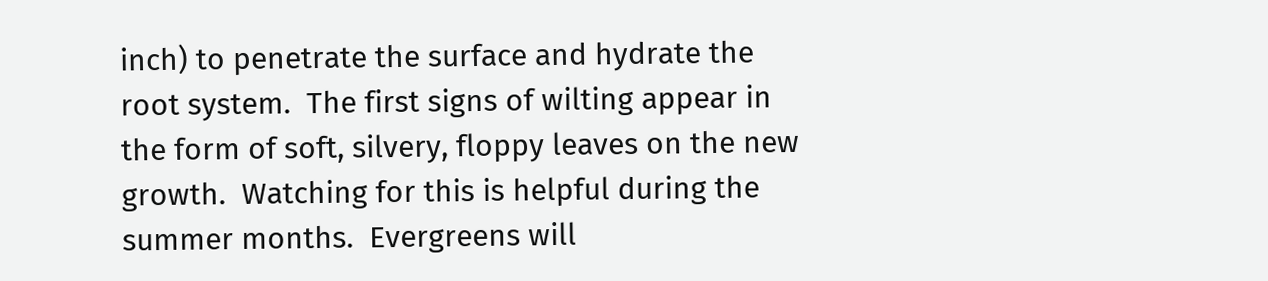inch) to penetrate the surface and hydrate the root system.  The first signs of wilting appear in the form of soft, silvery, floppy leaves on the new growth.  Watching for this is helpful during the summer months.  Evergreens will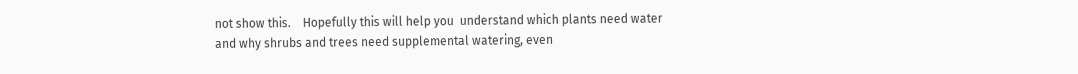not show this.    Hopefully this will help you  understand which plants need water and why shrubs and trees need supplemental watering, even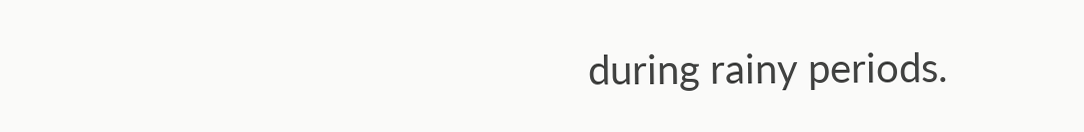during rainy periods.